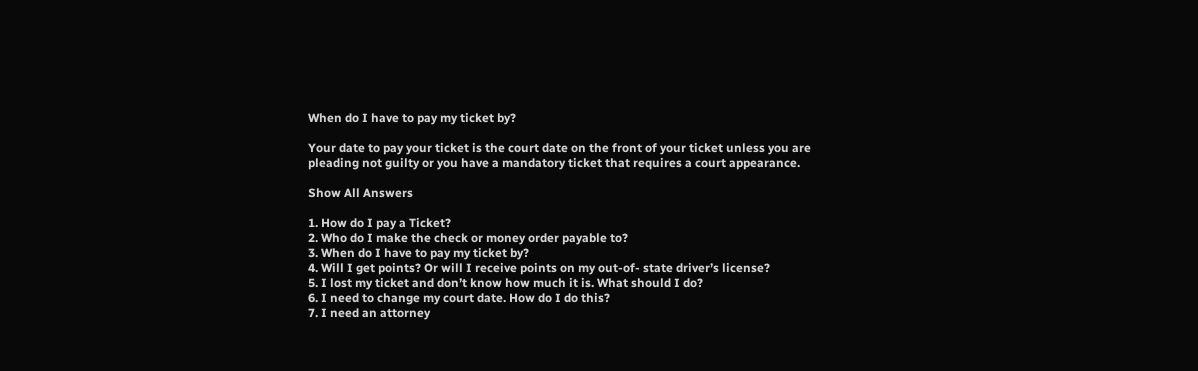When do I have to pay my ticket by?

Your date to pay your ticket is the court date on the front of your ticket unless you are pleading not guilty or you have a mandatory ticket that requires a court appearance.

Show All Answers

1. How do I pay a Ticket?
2. Who do I make the check or money order payable to?
3. When do I have to pay my ticket by?
4. Will I get points? Or will I receive points on my out-of- state driver’s license?
5. I lost my ticket and don’t know how much it is. What should I do?
6. I need to change my court date. How do I do this?
7. I need an attorney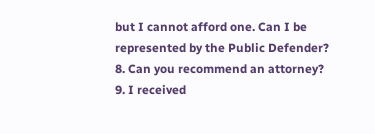but I cannot afford one. Can I be represented by the Public Defender?
8. Can you recommend an attorney?
9. I received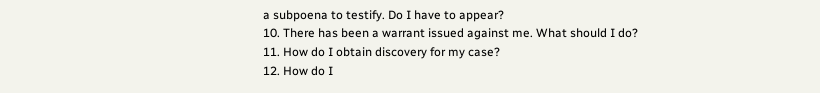a subpoena to testify. Do I have to appear?
10. There has been a warrant issued against me. What should I do?
11. How do I obtain discovery for my case?
12. How do I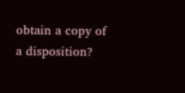obtain a copy of a disposition?